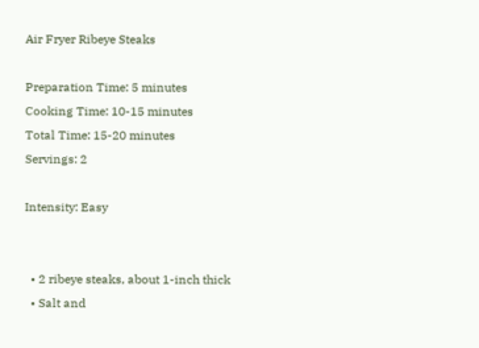Air Fryer Ribeye Steaks

Preparation Time: 5 minutes
Cooking Time: 10-15 minutes
Total Time: 15-20 minutes
Servings: 2

Intensity: Easy


  • 2 ribeye steaks, about 1-inch thick
  • Salt and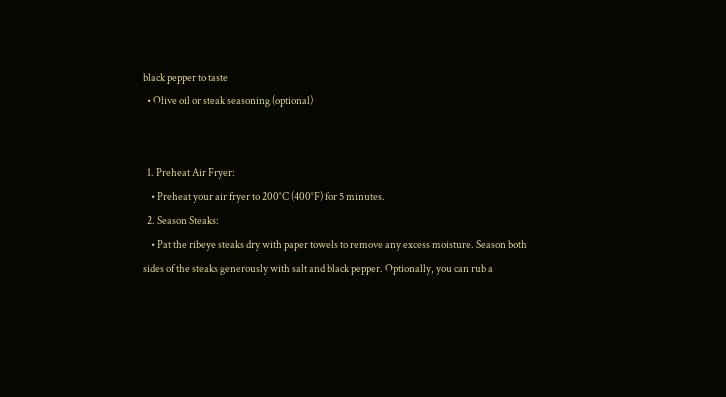black pepper to taste
  • Olive oil or steak seasoning (optional)


  1. Preheat Air Fryer:
    • Preheat your air fryer to 200°C (400°F) for 5 minutes.
  2. Season Steaks:
    • Pat the ribeye steaks dry with paper towels to remove any excess moisture. Season both sides of the steaks generously with salt and black pepper. Optionally, you can rub a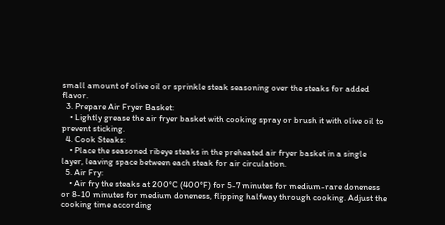small amount of olive oil or sprinkle steak seasoning over the steaks for added flavor.
  3. Prepare Air Fryer Basket:
    • Lightly grease the air fryer basket with cooking spray or brush it with olive oil to prevent sticking.
  4. Cook Steaks:
    • Place the seasoned ribeye steaks in the preheated air fryer basket in a single layer, leaving space between each steak for air circulation.
  5. Air Fry:
    • Air fry the steaks at 200°C (400°F) for 5-7 minutes for medium-rare doneness or 8-10 minutes for medium doneness, flipping halfway through cooking. Adjust the cooking time according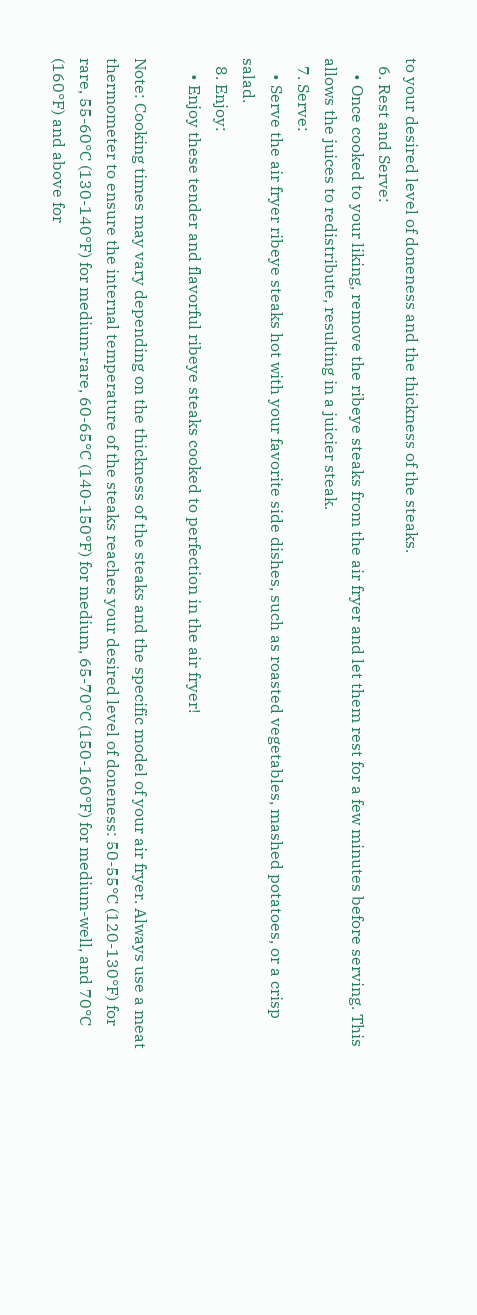to your desired level of doneness and the thickness of the steaks.
  6. Rest and Serve:
    • Once cooked to your liking, remove the ribeye steaks from the air fryer and let them rest for a few minutes before serving. This allows the juices to redistribute, resulting in a juicier steak.
  7. Serve:
    • Serve the air fryer ribeye steaks hot with your favorite side dishes, such as roasted vegetables, mashed potatoes, or a crisp salad.
  8. Enjoy:
    • Enjoy these tender and flavorful ribeye steaks cooked to perfection in the air fryer!

Note: Cooking times may vary depending on the thickness of the steaks and the specific model of your air fryer. Always use a meat thermometer to ensure the internal temperature of the steaks reaches your desired level of doneness: 50-55°C (120-130°F) for rare, 55-60°C (130-140°F) for medium-rare, 60-65°C (140-150°F) for medium, 65-70°C (150-160°F) for medium-well, and 70°C (160°F) and above for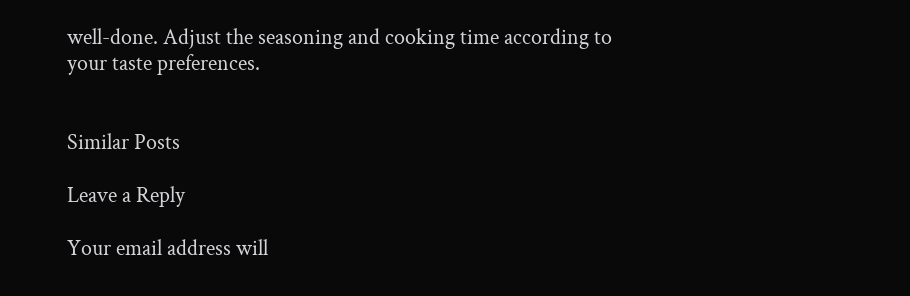well-done. Adjust the seasoning and cooking time according to your taste preferences.


Similar Posts

Leave a Reply

Your email address will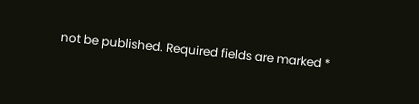not be published. Required fields are marked *